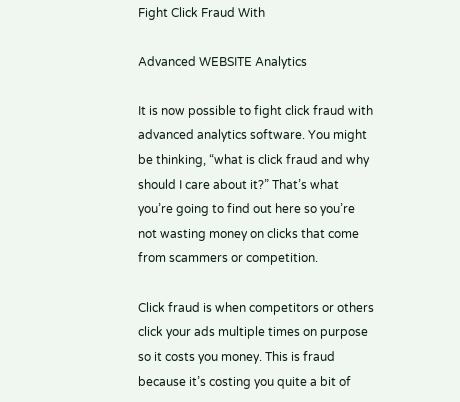Fight Click Fraud With

Advanced WEBSITE Analytics

It is now possible to fight click fraud with advanced analytics software. You might be thinking, “what is click fraud and why should I care about it?” That’s what you’re going to find out here so you’re not wasting money on clicks that come from scammers or competition.

Click fraud is when competitors or others click your ads multiple times on purpose so it costs you money. This is fraud because it’s costing you quite a bit of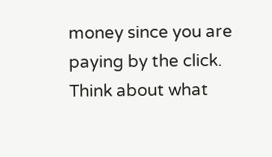money since you are paying by the click. Think about what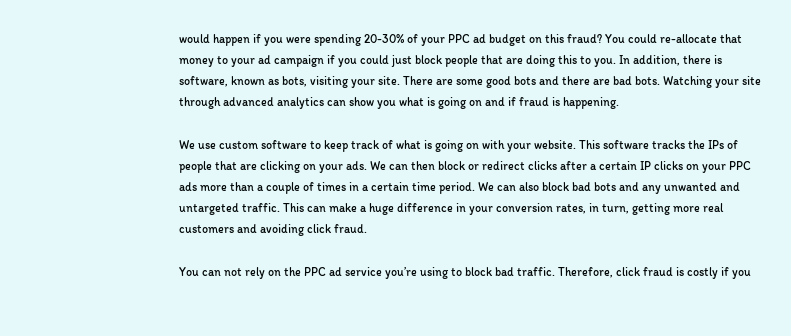would happen if you were spending 20-30% of your PPC ad budget on this fraud? You could re-allocate that money to your ad campaign if you could just block people that are doing this to you. In addition, there is software, known as bots, visiting your site. There are some good bots and there are bad bots. Watching your site through advanced analytics can show you what is going on and if fraud is happening.

We use custom software to keep track of what is going on with your website. This software tracks the IPs of people that are clicking on your ads. We can then block or redirect clicks after a certain IP clicks on your PPC ads more than a couple of times in a certain time period. We can also block bad bots and any unwanted and untargeted traffic. This can make a huge difference in your conversion rates, in turn, getting more real customers and avoiding click fraud.

You can not rely on the PPC ad service you’re using to block bad traffic. Therefore, click fraud is costly if you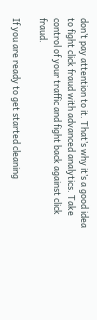don’t pay attention to it. That’s why it’s a good idea to fight click fraud with advanced analytics. Take control of your traffic and fight back against click fraud.

If you are ready to get started cleaning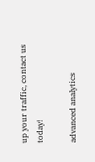up your traffic, contact us today!

advanced analytics